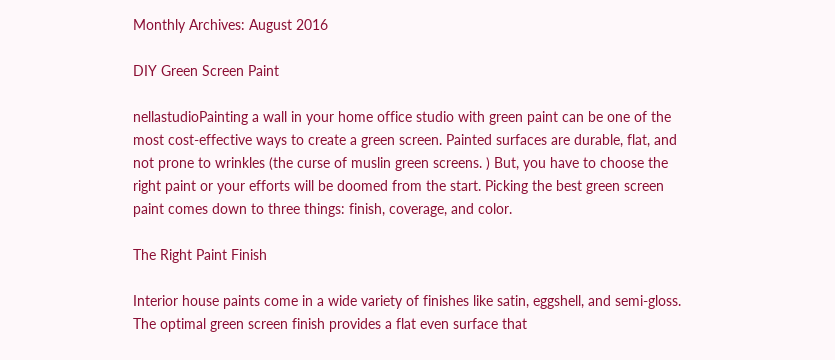Monthly Archives: August 2016

DIY Green Screen Paint

nellastudioPainting a wall in your home office studio with green paint can be one of the most cost-effective ways to create a green screen. Painted surfaces are durable, flat, and not prone to wrinkles (the curse of muslin green screens. ) But, you have to choose the right paint or your efforts will be doomed from the start. Picking the best green screen paint comes down to three things: finish, coverage, and color.

The Right Paint Finish

Interior house paints come in a wide variety of finishes like satin, eggshell, and semi-gloss. The optimal green screen finish provides a flat even surface that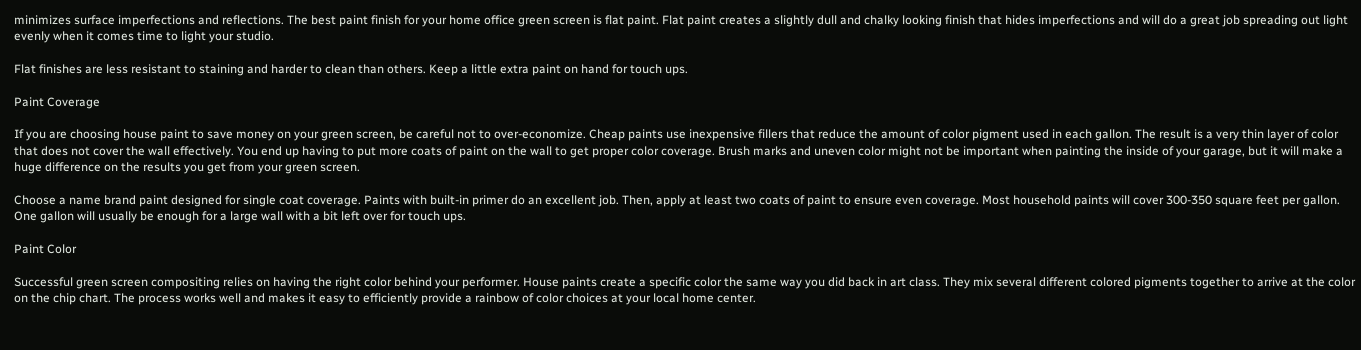minimizes surface imperfections and reflections. The best paint finish for your home office green screen is flat paint. Flat paint creates a slightly dull and chalky looking finish that hides imperfections and will do a great job spreading out light evenly when it comes time to light your studio.

Flat finishes are less resistant to staining and harder to clean than others. Keep a little extra paint on hand for touch ups.

Paint Coverage

If you are choosing house paint to save money on your green screen, be careful not to over-economize. Cheap paints use inexpensive fillers that reduce the amount of color pigment used in each gallon. The result is a very thin layer of color that does not cover the wall effectively. You end up having to put more coats of paint on the wall to get proper color coverage. Brush marks and uneven color might not be important when painting the inside of your garage, but it will make a huge difference on the results you get from your green screen.

Choose a name brand paint designed for single coat coverage. Paints with built-in primer do an excellent job. Then, apply at least two coats of paint to ensure even coverage. Most household paints will cover 300-350 square feet per gallon. One gallon will usually be enough for a large wall with a bit left over for touch ups.

Paint Color

Successful green screen compositing relies on having the right color behind your performer. House paints create a specific color the same way you did back in art class. They mix several different colored pigments together to arrive at the color on the chip chart. The process works well and makes it easy to efficiently provide a rainbow of color choices at your local home center.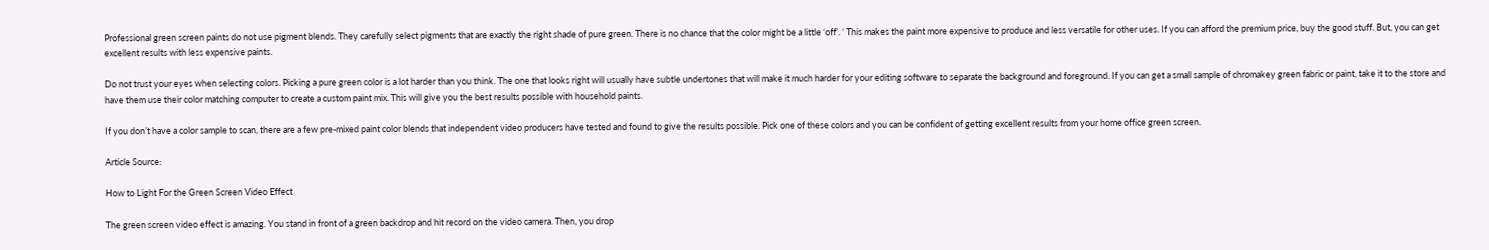Professional green screen paints do not use pigment blends. They carefully select pigments that are exactly the right shade of pure green. There is no chance that the color might be a little ‘off’. ‘ This makes the paint more expensive to produce and less versatile for other uses. If you can afford the premium price, buy the good stuff. But, you can get excellent results with less expensive paints.

Do not trust your eyes when selecting colors. Picking a pure green color is a lot harder than you think. The one that looks right will usually have subtle undertones that will make it much harder for your editing software to separate the background and foreground. If you can get a small sample of chromakey green fabric or paint, take it to the store and have them use their color matching computer to create a custom paint mix. This will give you the best results possible with household paints.

If you don’t have a color sample to scan, there are a few pre-mixed paint color blends that independent video producers have tested and found to give the results possible. Pick one of these colors and you can be confident of getting excellent results from your home office green screen.

Article Source:

How to Light For the Green Screen Video Effect

The green screen video effect is amazing. You stand in front of a green backdrop and hit record on the video camera. Then, you drop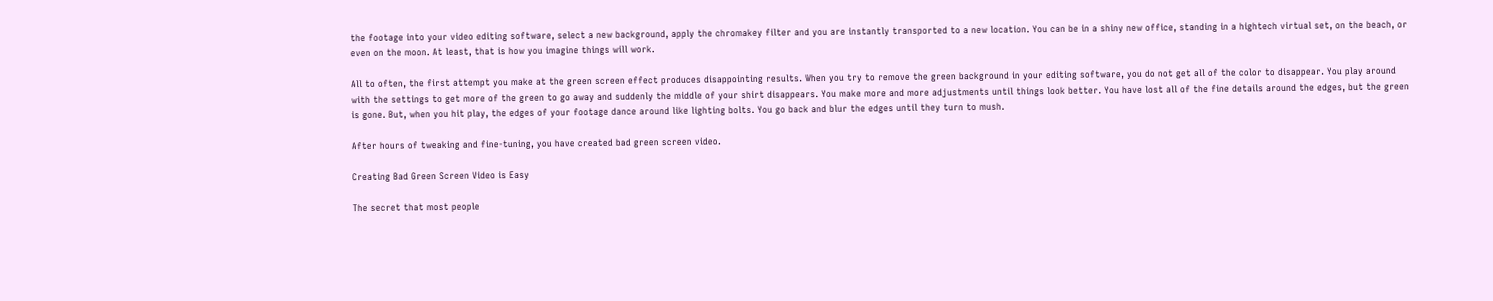the footage into your video editing software, select a new background, apply the chromakey filter and you are instantly transported to a new location. You can be in a shiny new office, standing in a hightech virtual set, on the beach, or even on the moon. At least, that is how you imagine things will work.

All to often, the first attempt you make at the green screen effect produces disappointing results. When you try to remove the green background in your editing software, you do not get all of the color to disappear. You play around with the settings to get more of the green to go away and suddenly the middle of your shirt disappears. You make more and more adjustments until things look better. You have lost all of the fine details around the edges, but the green is gone. But, when you hit play, the edges of your footage dance around like lighting bolts. You go back and blur the edges until they turn to mush.

After hours of tweaking and fine-tuning, you have created bad green screen video.

Creating Bad Green Screen Video is Easy

The secret that most people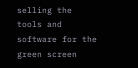selling the tools and software for the green screen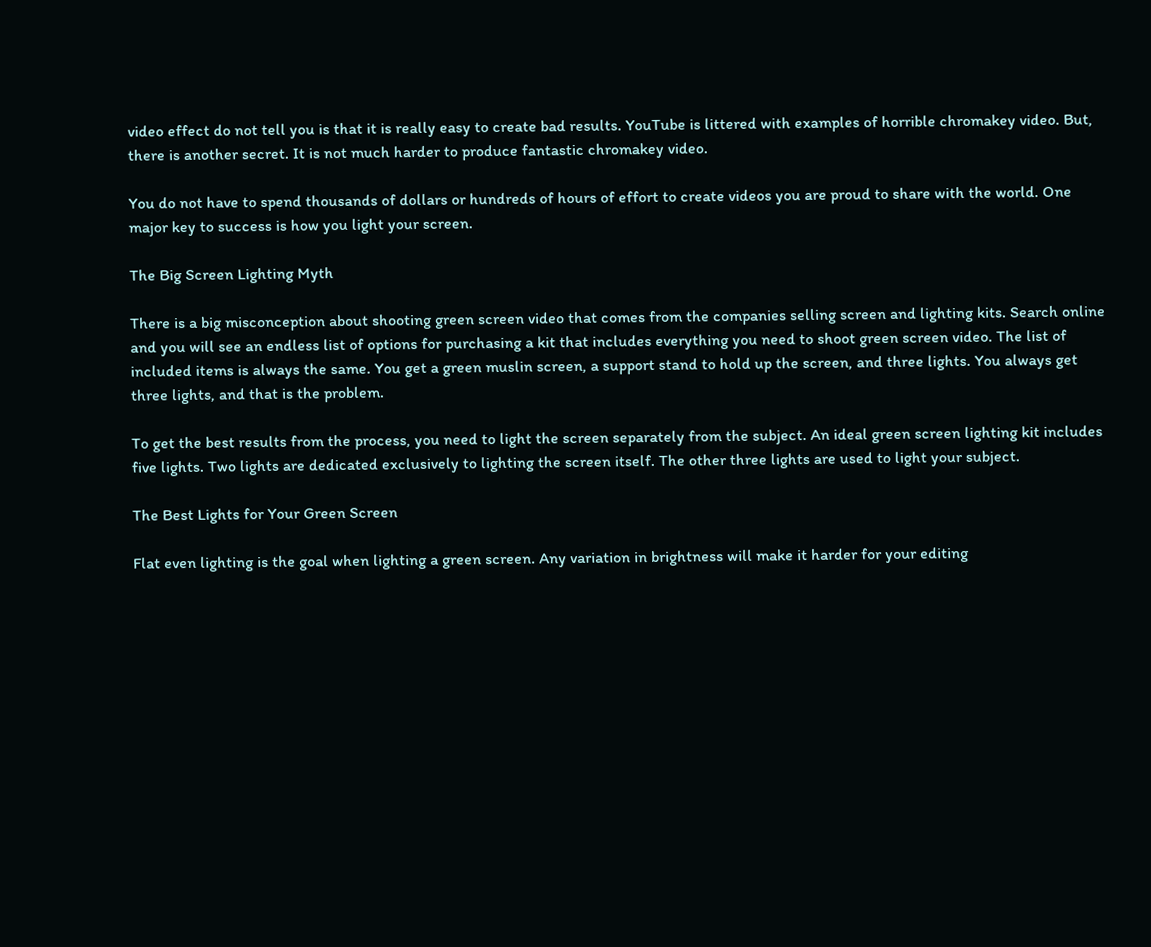video effect do not tell you is that it is really easy to create bad results. YouTube is littered with examples of horrible chromakey video. But, there is another secret. It is not much harder to produce fantastic chromakey video.

You do not have to spend thousands of dollars or hundreds of hours of effort to create videos you are proud to share with the world. One major key to success is how you light your screen.

The Big Screen Lighting Myth

There is a big misconception about shooting green screen video that comes from the companies selling screen and lighting kits. Search online and you will see an endless list of options for purchasing a kit that includes everything you need to shoot green screen video. The list of included items is always the same. You get a green muslin screen, a support stand to hold up the screen, and three lights. You always get three lights, and that is the problem.

To get the best results from the process, you need to light the screen separately from the subject. An ideal green screen lighting kit includes five lights. Two lights are dedicated exclusively to lighting the screen itself. The other three lights are used to light your subject.

The Best Lights for Your Green Screen

Flat even lighting is the goal when lighting a green screen. Any variation in brightness will make it harder for your editing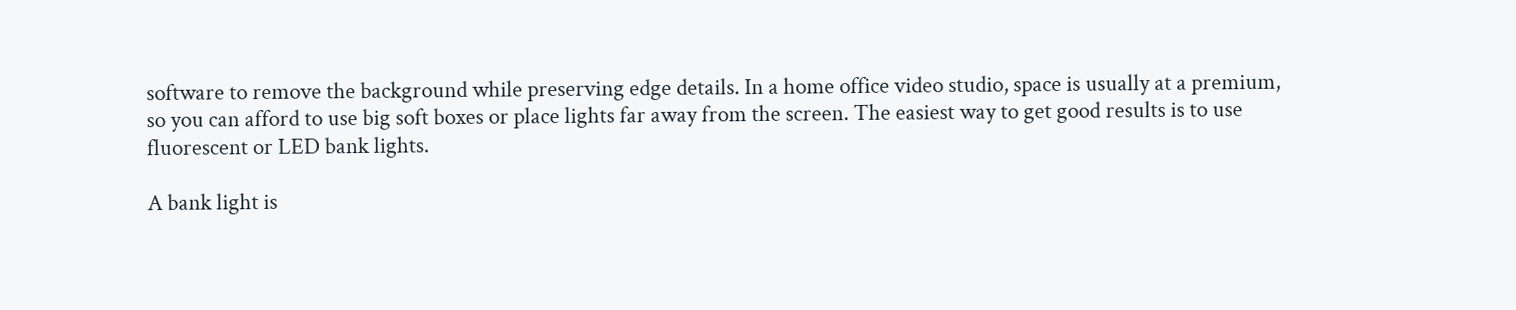software to remove the background while preserving edge details. In a home office video studio, space is usually at a premium, so you can afford to use big soft boxes or place lights far away from the screen. The easiest way to get good results is to use fluorescent or LED bank lights.

A bank light is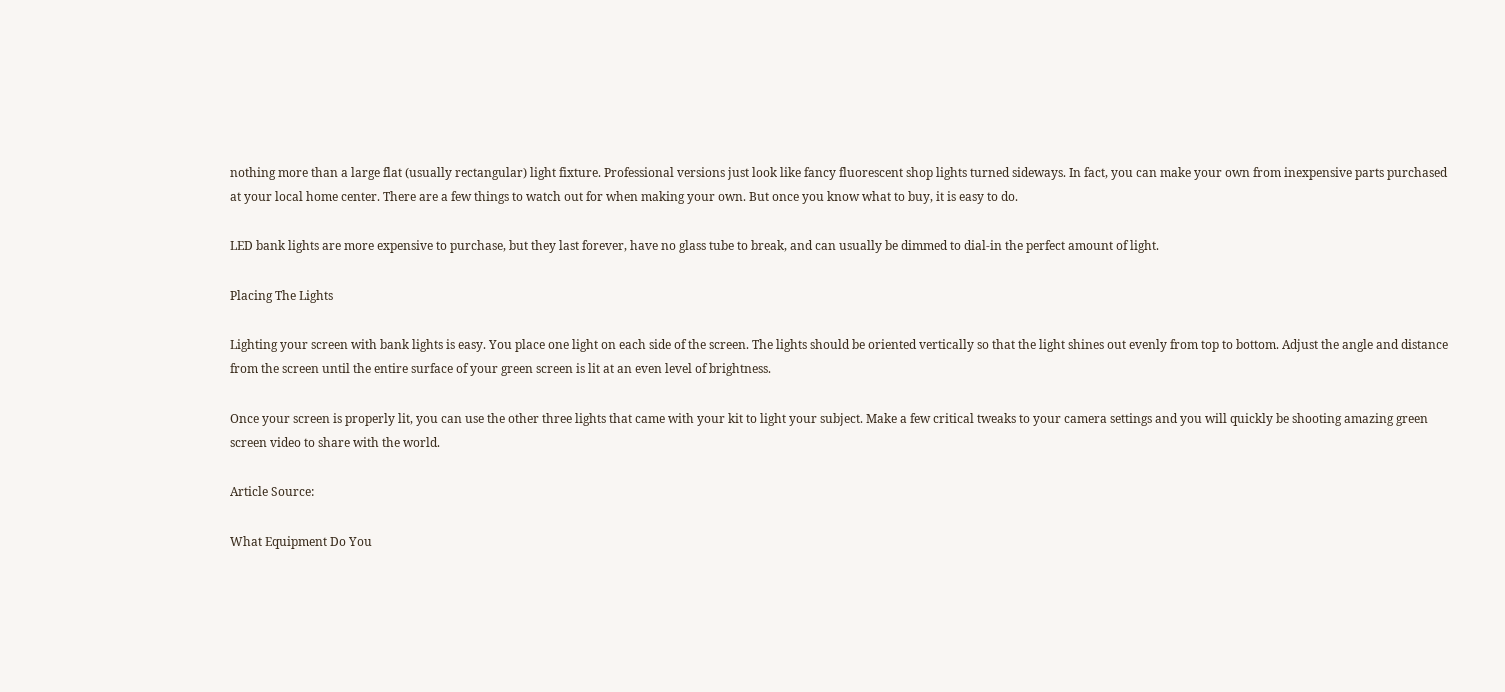nothing more than a large flat (usually rectangular) light fixture. Professional versions just look like fancy fluorescent shop lights turned sideways. In fact, you can make your own from inexpensive parts purchased at your local home center. There are a few things to watch out for when making your own. But once you know what to buy, it is easy to do.

LED bank lights are more expensive to purchase, but they last forever, have no glass tube to break, and can usually be dimmed to dial-in the perfect amount of light.

Placing The Lights

Lighting your screen with bank lights is easy. You place one light on each side of the screen. The lights should be oriented vertically so that the light shines out evenly from top to bottom. Adjust the angle and distance from the screen until the entire surface of your green screen is lit at an even level of brightness.

Once your screen is properly lit, you can use the other three lights that came with your kit to light your subject. Make a few critical tweaks to your camera settings and you will quickly be shooting amazing green screen video to share with the world.

Article Source:

What Equipment Do You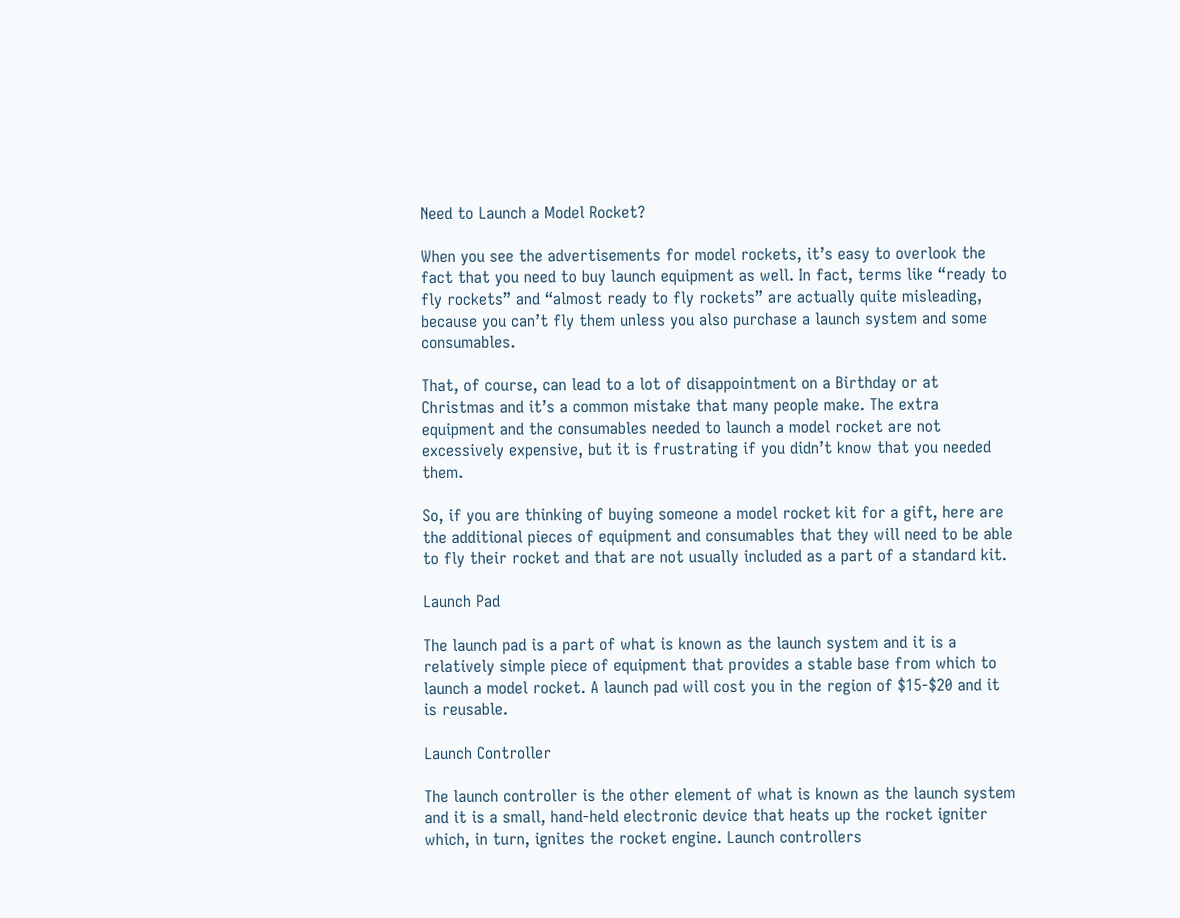Need to Launch a Model Rocket?

When you see the advertisements for model rockets, it’s easy to overlook the fact that you need to buy launch equipment as well. In fact, terms like “ready to fly rockets” and “almost ready to fly rockets” are actually quite misleading, because you can’t fly them unless you also purchase a launch system and some consumables.

That, of course, can lead to a lot of disappointment on a Birthday or at Christmas and it’s a common mistake that many people make. The extra equipment and the consumables needed to launch a model rocket are not excessively expensive, but it is frustrating if you didn’t know that you needed them.

So, if you are thinking of buying someone a model rocket kit for a gift, here are the additional pieces of equipment and consumables that they will need to be able to fly their rocket and that are not usually included as a part of a standard kit.

Launch Pad

The launch pad is a part of what is known as the launch system and it is a relatively simple piece of equipment that provides a stable base from which to launch a model rocket. A launch pad will cost you in the region of $15-$20 and it is reusable.

Launch Controller

The launch controller is the other element of what is known as the launch system and it is a small, hand-held electronic device that heats up the rocket igniter which, in turn, ignites the rocket engine. Launch controllers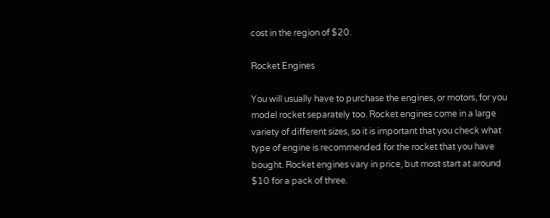cost in the region of $20.

Rocket Engines

You will usually have to purchase the engines, or motors, for you model rocket separately too. Rocket engines come in a large variety of different sizes, so it is important that you check what type of engine is recommended for the rocket that you have bought. Rocket engines vary in price, but most start at around $10 for a pack of three.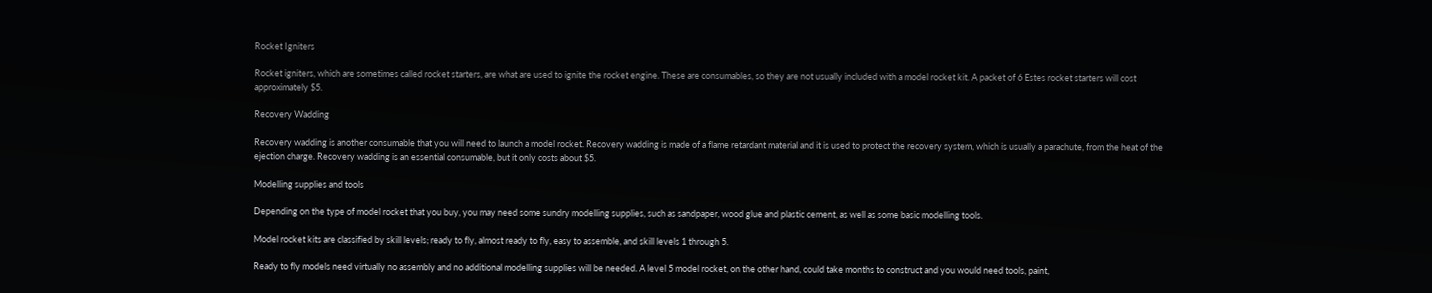Rocket Igniters

Rocket igniters, which are sometimes called rocket starters, are what are used to ignite the rocket engine. These are consumables, so they are not usually included with a model rocket kit. A packet of 6 Estes rocket starters will cost approximately $5.

Recovery Wadding

Recovery wadding is another consumable that you will need to launch a model rocket. Recovery wadding is made of a flame retardant material and it is used to protect the recovery system, which is usually a parachute, from the heat of the ejection charge. Recovery wadding is an essential consumable, but it only costs about $5.

Modelling supplies and tools

Depending on the type of model rocket that you buy, you may need some sundry modelling supplies, such as sandpaper, wood glue and plastic cement, as well as some basic modelling tools.

Model rocket kits are classified by skill levels; ready to fly, almost ready to fly, easy to assemble, and skill levels 1 through 5.

Ready to fly models need virtually no assembly and no additional modelling supplies will be needed. A level 5 model rocket, on the other hand, could take months to construct and you would need tools, paint,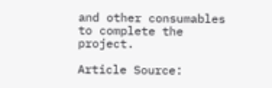and other consumables to complete the project.

Article Source: